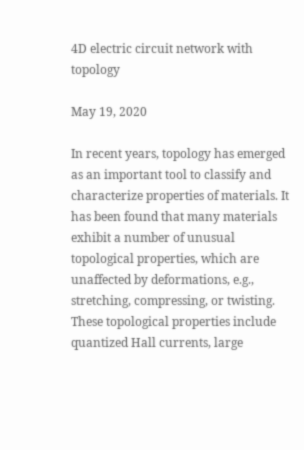4D electric circuit network with topology

May 19, 2020

In recent years, topology has emerged as an important tool to classify and characterize properties of materials. It has been found that many materials exhibit a number of unusual topological properties, which are unaffected by deformations, e.g., stretching, compressing, or twisting. These topological properties include quantized Hall currents, large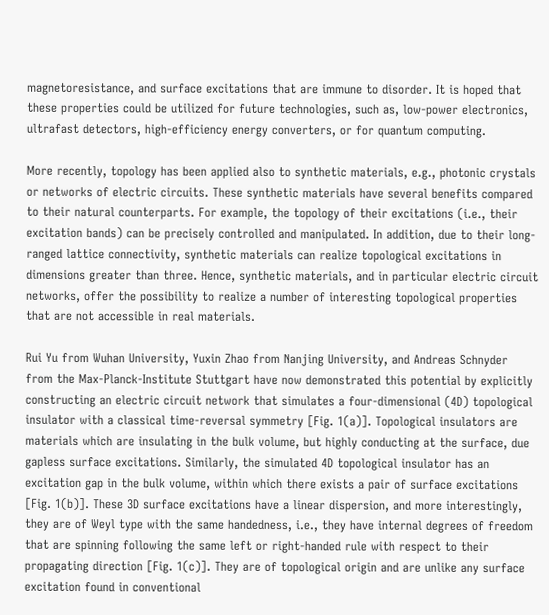magnetoresistance, and surface excitations that are immune to disorder. It is hoped that these properties could be utilized for future technologies, such as, low-power electronics, ultrafast detectors, high-efficiency energy converters, or for quantum computing.

More recently, topology has been applied also to synthetic materials, e.g., photonic crystals or networks of electric circuits. These synthetic materials have several benefits compared to their natural counterparts. For example, the topology of their excitations (i.e., their excitation bands) can be precisely controlled and manipulated. In addition, due to their long-ranged lattice connectivity, synthetic materials can realize topological excitations in dimensions greater than three. Hence, synthetic materials, and in particular electric circuit networks, offer the possibility to realize a number of interesting topological properties that are not accessible in real materials.

Rui Yu from Wuhan University, Yuxin Zhao from Nanjing University, and Andreas Schnyder from the Max-Planck-Institute Stuttgart have now demonstrated this potential by explicitly constructing an electric circuit network that simulates a four-dimensional (4D) topological insulator with a classical time-reversal symmetry [Fig. 1(a)]. Topological insulators are materials which are insulating in the bulk volume, but highly conducting at the surface, due gapless surface excitations. Similarly, the simulated 4D topological insulator has an excitation gap in the bulk volume, within which there exists a pair of surface excitations [Fig. 1(b)]. These 3D surface excitations have a linear dispersion, and more interestingly, they are of Weyl type with the same handedness, i.e., they have internal degrees of freedom that are spinning following the same left or right-handed rule with respect to their propagating direction [Fig. 1(c)]. They are of topological origin and are unlike any surface excitation found in conventional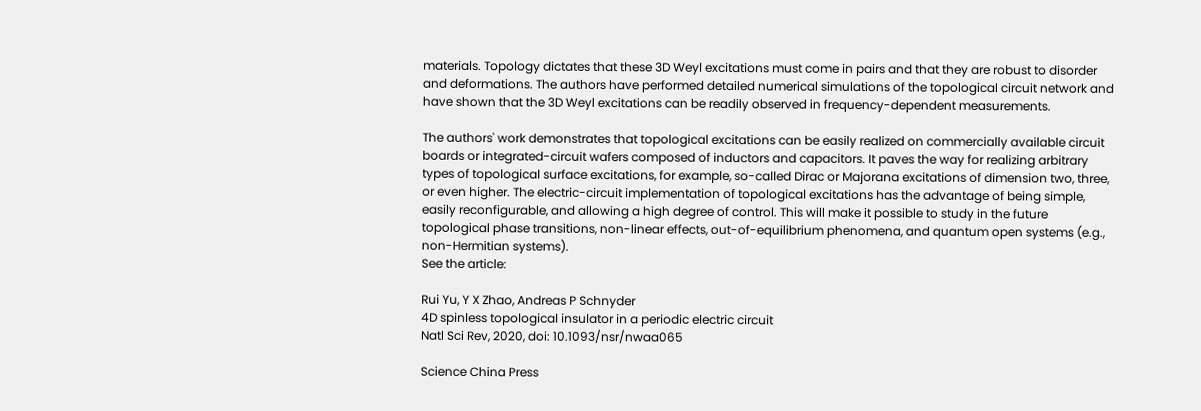materials. Topology dictates that these 3D Weyl excitations must come in pairs and that they are robust to disorder and deformations. The authors have performed detailed numerical simulations of the topological circuit network and have shown that the 3D Weyl excitations can be readily observed in frequency-dependent measurements.

The authors' work demonstrates that topological excitations can be easily realized on commercially available circuit boards or integrated-circuit wafers composed of inductors and capacitors. It paves the way for realizing arbitrary types of topological surface excitations, for example, so-called Dirac or Majorana excitations of dimension two, three, or even higher. The electric-circuit implementation of topological excitations has the advantage of being simple, easily reconfigurable, and allowing a high degree of control. This will make it possible to study in the future topological phase transitions, non-linear effects, out-of-equilibrium phenomena, and quantum open systems (e.g., non-Hermitian systems).
See the article:

Rui Yu, Y X Zhao, Andreas P Schnyder
4D spinless topological insulator in a periodic electric circuit
Natl Sci Rev, 2020, doi: 10.1093/nsr/nwaa065

Science China Press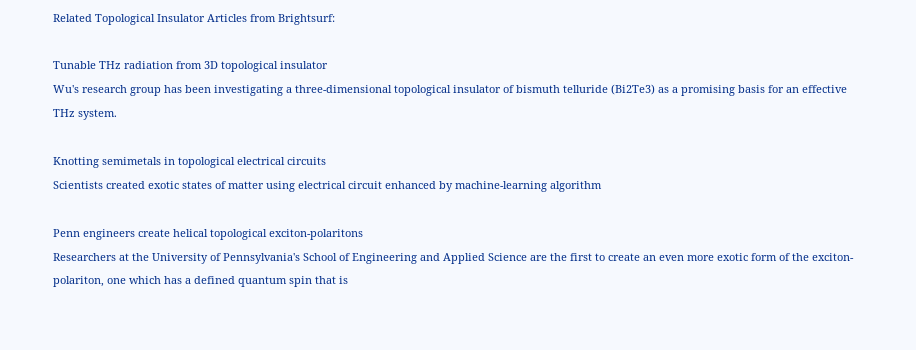Related Topological Insulator Articles from Brightsurf:

Tunable THz radiation from 3D topological insulator
Wu's research group has been investigating a three-dimensional topological insulator of bismuth telluride (Bi2Te3) as a promising basis for an effective THz system.

Knotting semimetals in topological electrical circuits
Scientists created exotic states of matter using electrical circuit enhanced by machine-learning algorithm

Penn engineers create helical topological exciton-polaritons
Researchers at the University of Pennsylvania's School of Engineering and Applied Science are the first to create an even more exotic form of the exciton-polariton, one which has a defined quantum spin that is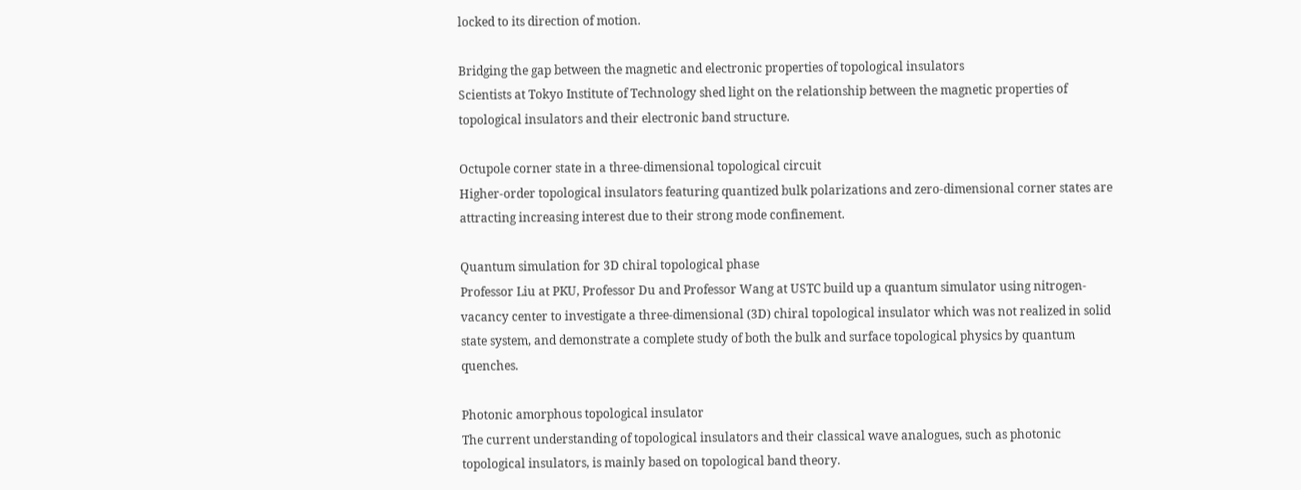locked to its direction of motion.

Bridging the gap between the magnetic and electronic properties of topological insulators
Scientists at Tokyo Institute of Technology shed light on the relationship between the magnetic properties of topological insulators and their electronic band structure.

Octupole corner state in a three-dimensional topological circuit
Higher-order topological insulators featuring quantized bulk polarizations and zero-dimensional corner states are attracting increasing interest due to their strong mode confinement.

Quantum simulation for 3D chiral topological phase
Professor Liu at PKU, Professor Du and Professor Wang at USTC build up a quantum simulator using nitrogen-vacancy center to investigate a three-dimensional (3D) chiral topological insulator which was not realized in solid state system, and demonstrate a complete study of both the bulk and surface topological physics by quantum quenches.

Photonic amorphous topological insulator
The current understanding of topological insulators and their classical wave analogues, such as photonic topological insulators, is mainly based on topological band theory.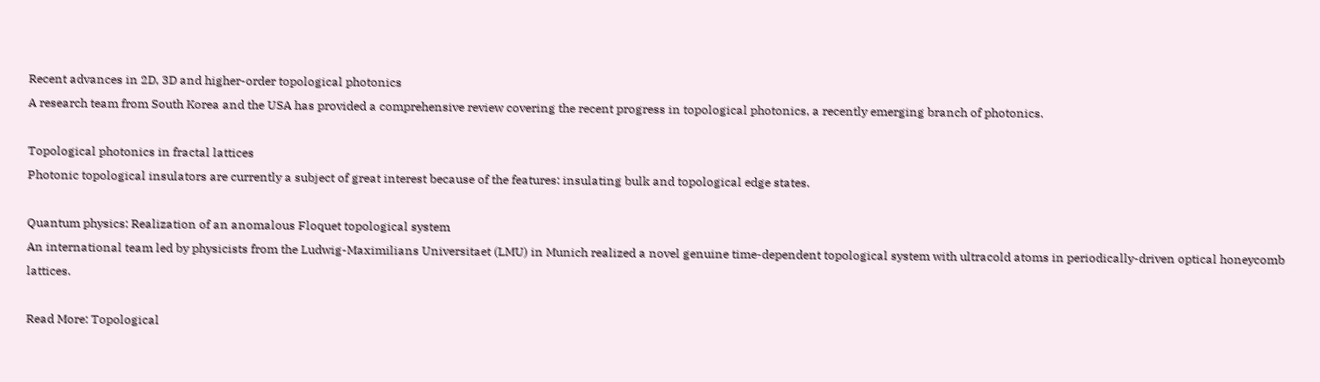Recent advances in 2D, 3D and higher-order topological photonics
A research team from South Korea and the USA has provided a comprehensive review covering the recent progress in topological photonics, a recently emerging branch of photonics.

Topological photonics in fractal lattices
Photonic topological insulators are currently a subject of great interest because of the features: insulating bulk and topological edge states.

Quantum physics: Realization of an anomalous Floquet topological system
An international team led by physicists from the Ludwig-Maximilians Universitaet (LMU) in Munich realized a novel genuine time-dependent topological system with ultracold atoms in periodically-driven optical honeycomb lattices.

Read More: Topological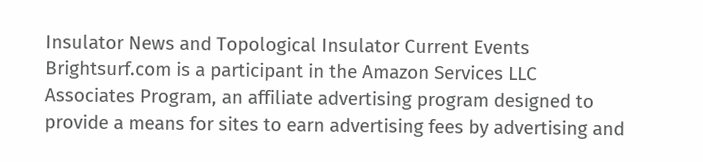Insulator News and Topological Insulator Current Events
Brightsurf.com is a participant in the Amazon Services LLC Associates Program, an affiliate advertising program designed to provide a means for sites to earn advertising fees by advertising and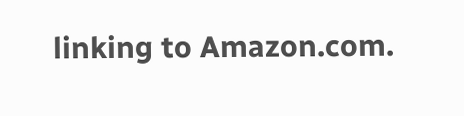linking to Amazon.com.